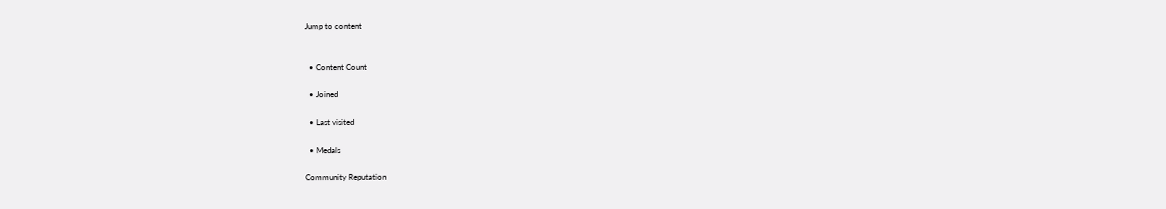Jump to content


  • Content Count

  • Joined

  • Last visited

  • Medals

Community Reputation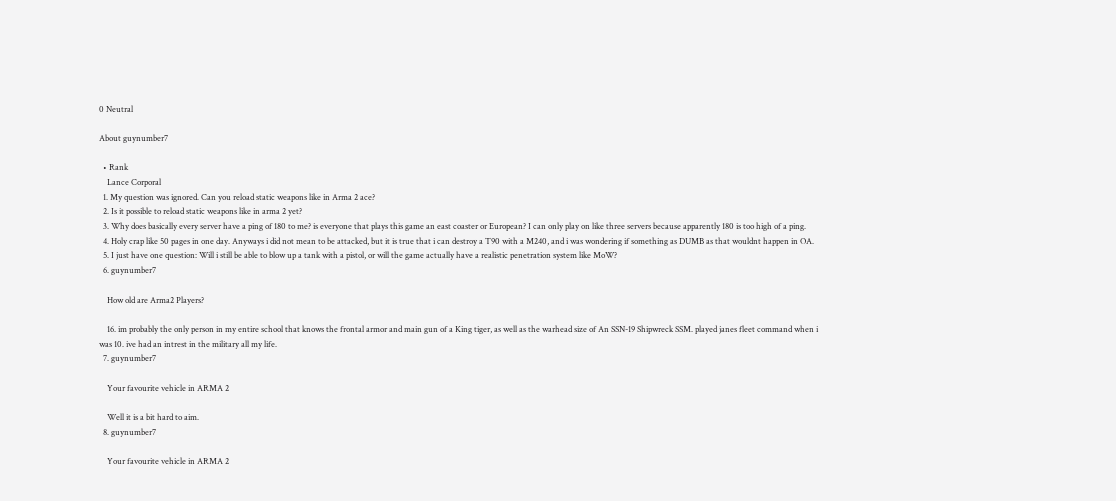0 Neutral

About guynumber7

  • Rank
    Lance Corporal
  1. My question was ignored. Can you reload static weapons like in Arma 2 ace?
  2. Is it possible to reload static weapons like in arma 2 yet?
  3. Why does basically every server have a ping of 180 to me? is everyone that plays this game an east coaster or European? I can only play on like three servers because apparently 180 is too high of a ping.
  4. Holy crap like 50 pages in one day. Anyways i did not mean to be attacked, but it is true that i can destroy a T90 with a M240, and i was wondering if something as DUMB as that wouldnt happen in OA.
  5. I just have one question: Will i still be able to blow up a tank with a pistol, or will the game actually have a realistic penetration system like MoW?
  6. guynumber7

    How old are Arma2 Players?

    16. im probably the only person in my entire school that knows the frontal armor and main gun of a King tiger, as well as the warhead size of An SSN-19 Shipwreck SSM. played janes fleet command when i was 10. ive had an intrest in the military all my life.
  7. guynumber7

    Your favourite vehicle in ARMA 2

    Well it is a bit hard to aim.
  8. guynumber7

    Your favourite vehicle in ARMA 2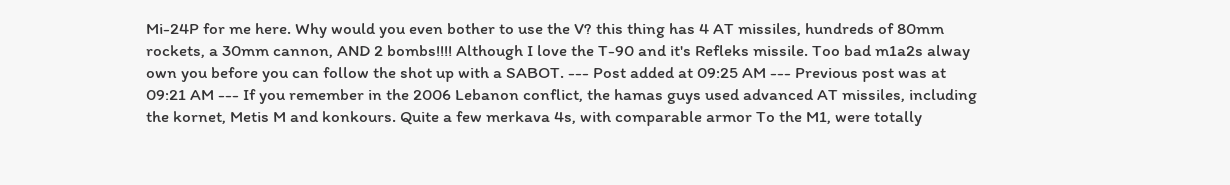Mi-24P for me here. Why would you even bother to use the V? this thing has 4 AT missiles, hundreds of 80mm rockets, a 30mm cannon, AND 2 bombs!!!! Although I love the T-90 and it's Refleks missile. Too bad m1a2s alway own you before you can follow the shot up with a SABOT. --- Post added at 09:25 AM --- Previous post was at 09:21 AM --- If you remember in the 2006 Lebanon conflict, the hamas guys used advanced AT missiles, including the kornet, Metis M and konkours. Quite a few merkava 4s, with comparable armor To the M1, were totally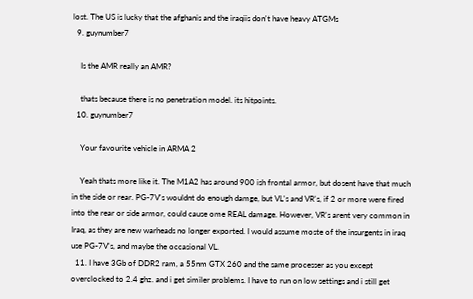lost. The US is lucky that the afghanis and the iraqiis don't have heavy ATGMs
  9. guynumber7

    Is the AMR really an AMR?

    thats because there is no penetration model. its hitpoints.
  10. guynumber7

    Your favourite vehicle in ARMA 2

    Yeah thats more like it. The M1A2 has around 900 ish frontal armor, but dosent have that much in the side or rear. PG-7V's wouldnt do enough damge, but VL's and VR's, if 2 or more were fired into the rear or side armor, could cause ome REAL damage. However, VR's arent very common in Iraq, as they are new warheads no longer exported. I would assume moste of the insurgents in iraq use PG-7V's, and maybe the occasional VL.
  11. I have 3Gb of DDR2 ram, a 55nm GTX 260 and the same processer as you except overclocked to 2.4 ghz. and i get similer problems. I have to run on low settings and i still get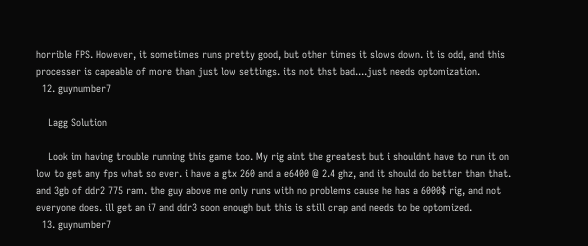horrible FPS. However, it sometimes runs pretty good, but other times it slows down. it is odd, and this processer is capeable of more than just low settings. its not thst bad....just needs optomization.
  12. guynumber7

    Lagg Solution

    Look im having trouble running this game too. My rig aint the greatest but i shouldnt have to run it on low to get any fps what so ever. i have a gtx 260 and a e6400 @ 2.4 ghz, and it should do better than that. and 3gb of ddr2 775 ram. the guy above me only runs with no problems cause he has a 6000$ rig, and not everyone does. ill get an i7 and ddr3 soon enough but this is still crap and needs to be optomized.
  13. guynumber7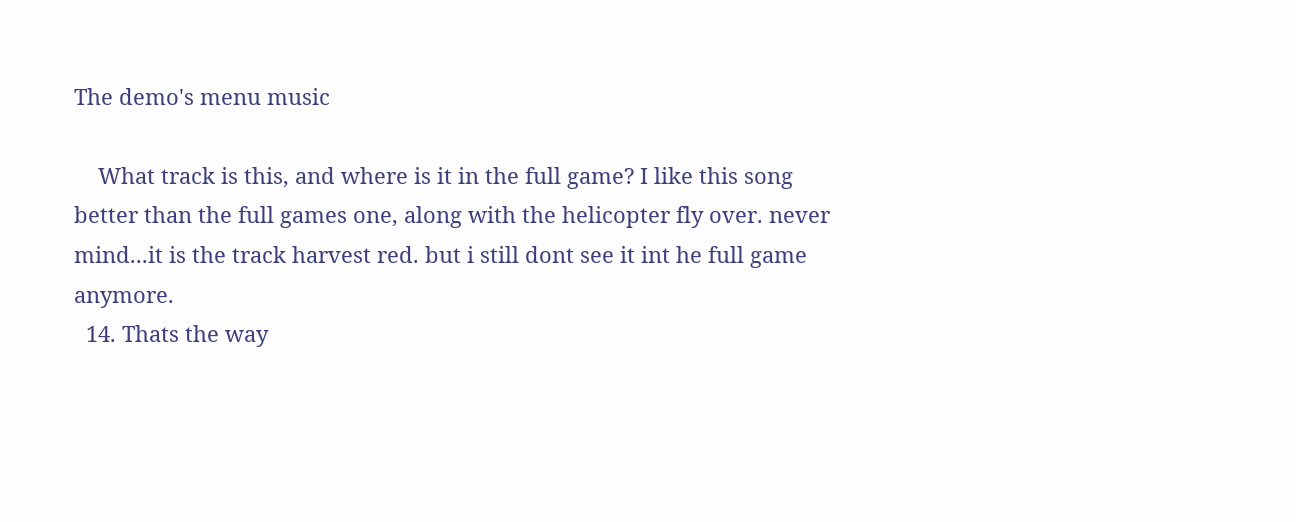The demo's menu music

    What track is this, and where is it in the full game? I like this song better than the full games one, along with the helicopter fly over. never mind...it is the track harvest red. but i still dont see it int he full game anymore.
  14. Thats the way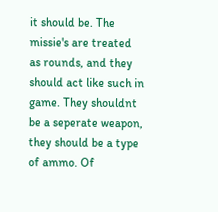it should be. The missie's are treated as rounds, and they should act like such in game. They shouldnt be a seperate weapon, they should be a type of ammo. Of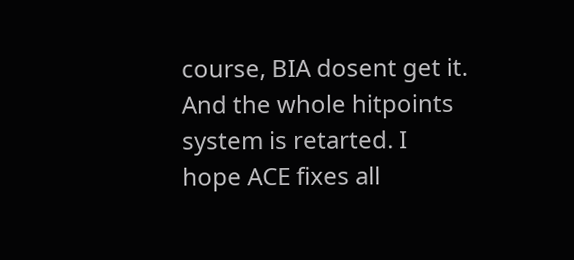course, BIA dosent get it. And the whole hitpoints system is retarted. I hope ACE fixes all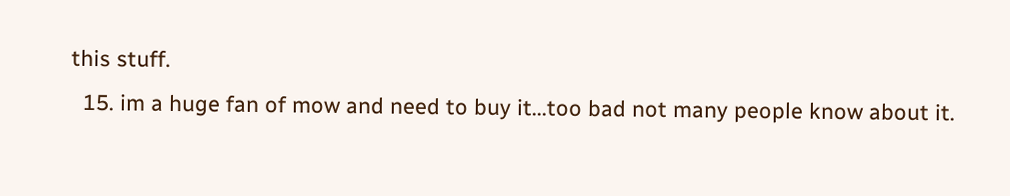this stuff.
  15. im a huge fan of mow and need to buy it...too bad not many people know about it.